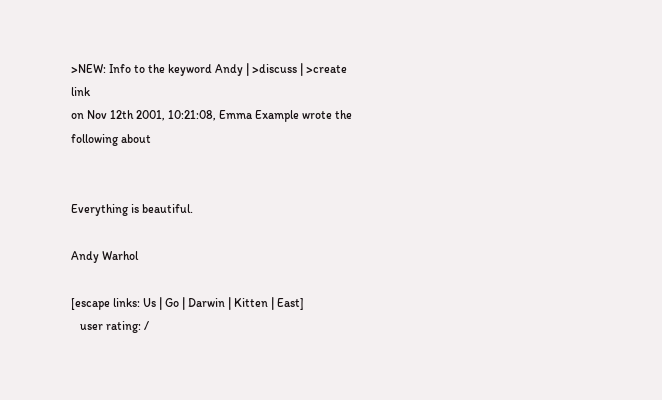>NEW: Info to the keyword Andy | >discuss | >create link
on Nov 12th 2001, 10:21:08, Emma Example wrote the following about


Everything is beautiful.

Andy Warhol

[escape links: Us | Go | Darwin | Kitten | East]
   user rating: /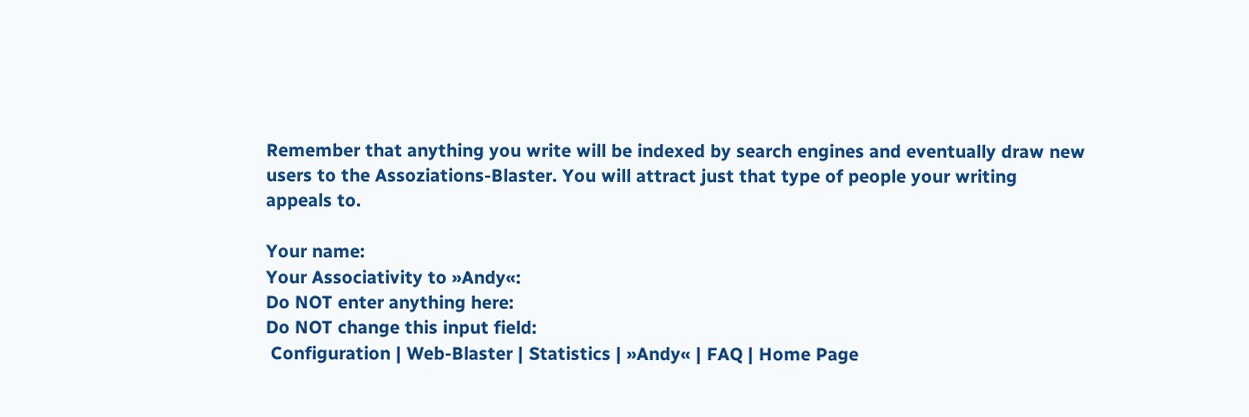Remember that anything you write will be indexed by search engines and eventually draw new users to the Assoziations-Blaster. You will attract just that type of people your writing appeals to.

Your name:
Your Associativity to »Andy«:
Do NOT enter anything here:
Do NOT change this input field:
 Configuration | Web-Blaster | Statistics | »Andy« | FAQ | Home Page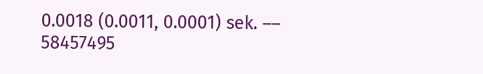0.0018 (0.0011, 0.0001) sek. –– 58457495